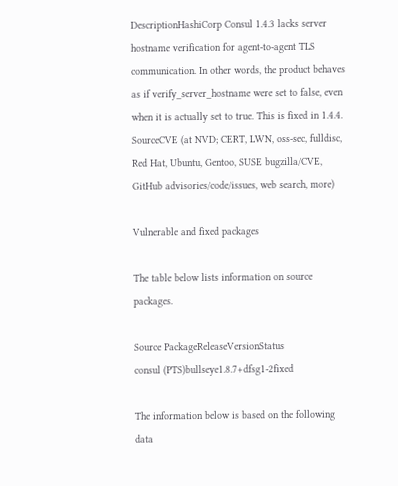DescriptionHashiCorp Consul 1.4.3 lacks server hostname verification for agent-to-agent TLS communication. In other words, the product behaves as if verify_server_hostname were set to false, even when it is actually set to true. This is fixed in 1.4.4.
SourceCVE (at NVD; CERT, LWN, oss-sec, fulldisc, Red Hat, Ubuntu, Gentoo, SUSE bugzilla/CVE, GitHub advisories/code/issues, web search, more)

Vulnerable and fixed packages

The table below lists information on source packages.

Source PackageReleaseVersionStatus
consul (PTS)bullseye1.8.7+dfsg1-2fixed

The information below is based on the following data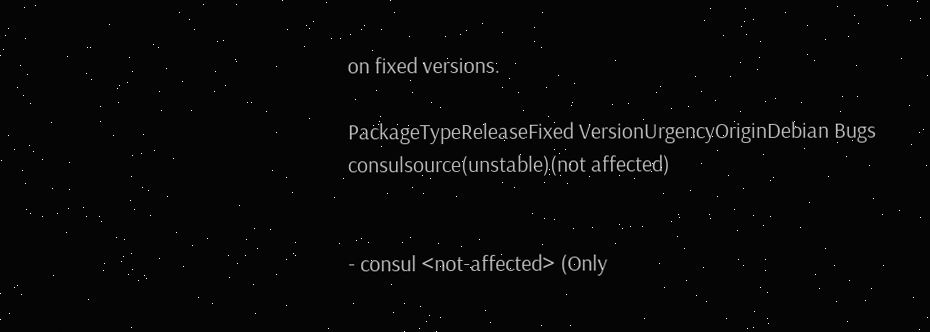on fixed versions.

PackageTypeReleaseFixed VersionUrgencyOriginDebian Bugs
consulsource(unstable)(not affected)


- consul <not-affected> (Only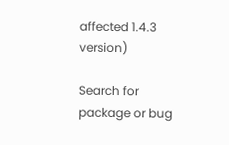affected 1.4.3 version)

Search for package or bug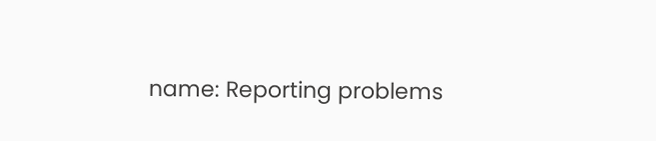name: Reporting problems